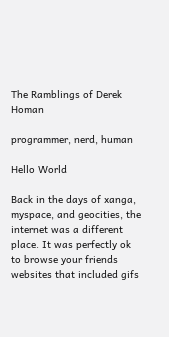The Ramblings of Derek Homan

programmer, nerd, human

Hello World

Back in the days of xanga, myspace, and geocities, the internet was a different place. It was perfectly ok to browse your friends websites that included gifs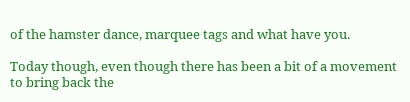of the hamster dance, marquee tags and what have you.

Today though, even though there has been a bit of a movement to bring back the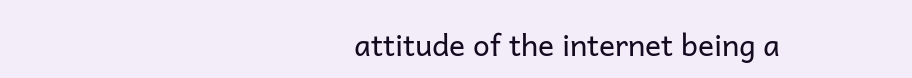attitude of the internet being a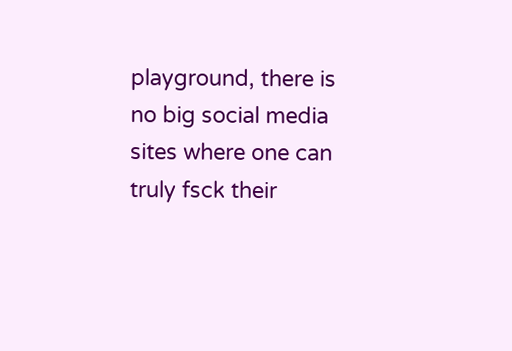playground, there is no big social media sites where one can truly fsck their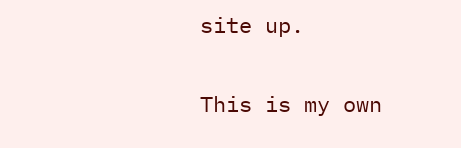site up.

This is my own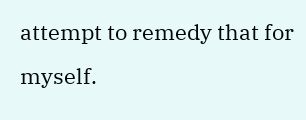attempt to remedy that for myself.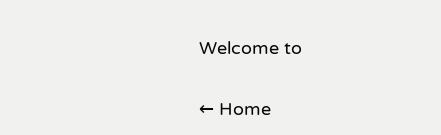Welcome to

← Home